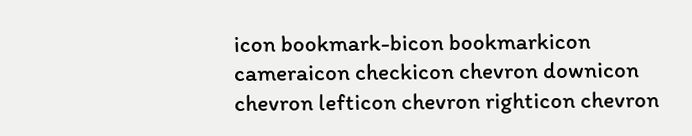icon bookmark-bicon bookmarkicon cameraicon checkicon chevron downicon chevron lefticon chevron righticon chevron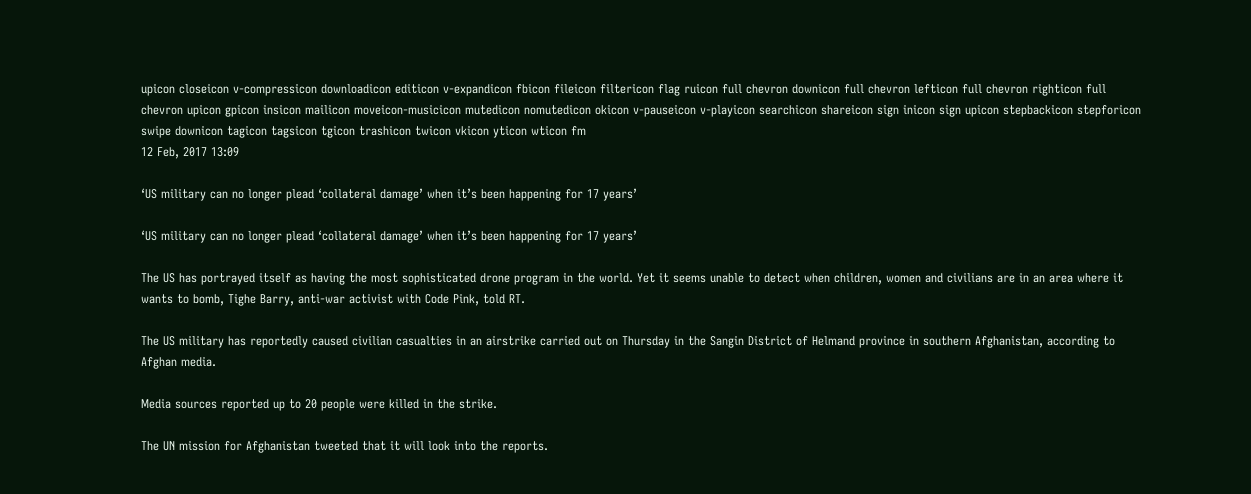upicon closeicon v-compressicon downloadicon editicon v-expandicon fbicon fileicon filtericon flag ruicon full chevron downicon full chevron lefticon full chevron righticon full chevron upicon gpicon insicon mailicon moveicon-musicicon mutedicon nomutedicon okicon v-pauseicon v-playicon searchicon shareicon sign inicon sign upicon stepbackicon stepforicon swipe downicon tagicon tagsicon tgicon trashicon twicon vkicon yticon wticon fm
12 Feb, 2017 13:09

‘US military can no longer plead ‘collateral damage’ when it’s been happening for 17 years’

‘US military can no longer plead ‘collateral damage’ when it’s been happening for 17 years’

The US has portrayed itself as having the most sophisticated drone program in the world. Yet it seems unable to detect when children, women and civilians are in an area where it wants to bomb, Tighe Barry, anti-war activist with Code Pink, told RT.

The US military has reportedly caused civilian casualties in an airstrike carried out on Thursday in the Sangin District of Helmand province in southern Afghanistan, according to Afghan media.

Media sources reported up to 20 people were killed in the strike.

The UN mission for Afghanistan tweeted that it will look into the reports.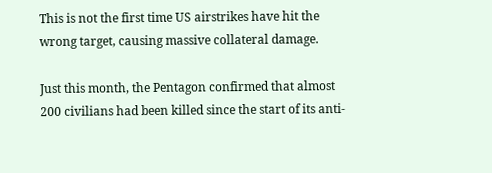This is not the first time US airstrikes have hit the wrong target, causing massive collateral damage.

Just this month, the Pentagon confirmed that almost 200 civilians had been killed since the start of its anti-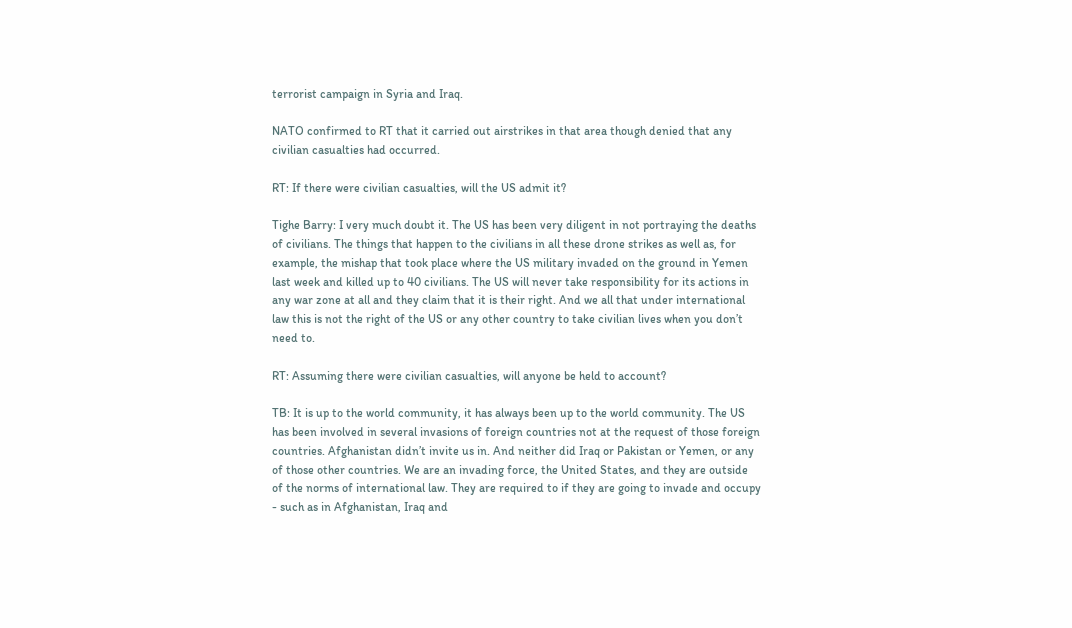terrorist campaign in Syria and Iraq.

NATO confirmed to RT that it carried out airstrikes in that area though denied that any civilian casualties had occurred.

RT: If there were civilian casualties, will the US admit it?

Tighe Barry: I very much doubt it. The US has been very diligent in not portraying the deaths of civilians. The things that happen to the civilians in all these drone strikes as well as, for example, the mishap that took place where the US military invaded on the ground in Yemen last week and killed up to 40 civilians. The US will never take responsibility for its actions in any war zone at all and they claim that it is their right. And we all that under international law this is not the right of the US or any other country to take civilian lives when you don’t need to.

RT: Assuming there were civilian casualties, will anyone be held to account?

TB: It is up to the world community, it has always been up to the world community. The US has been involved in several invasions of foreign countries not at the request of those foreign countries. Afghanistan didn’t invite us in. And neither did Iraq or Pakistan or Yemen, or any of those other countries. We are an invading force, the United States, and they are outside of the norms of international law. They are required to if they are going to invade and occupy - such as in Afghanistan, Iraq and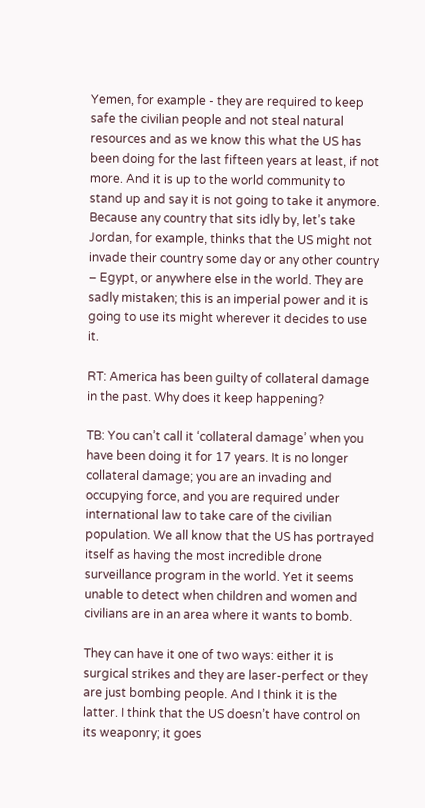Yemen, for example - they are required to keep safe the civilian people and not steal natural resources and as we know this what the US has been doing for the last fifteen years at least, if not more. And it is up to the world community to stand up and say it is not going to take it anymore. Because any country that sits idly by, let’s take Jordan, for example, thinks that the US might not invade their country some day or any other country – Egypt, or anywhere else in the world. They are sadly mistaken; this is an imperial power and it is going to use its might wherever it decides to use it.

RT: America has been guilty of collateral damage in the past. Why does it keep happening?

TB: You can’t call it ‘collateral damage’ when you have been doing it for 17 years. It is no longer collateral damage; you are an invading and occupying force, and you are required under international law to take care of the civilian population. We all know that the US has portrayed itself as having the most incredible drone surveillance program in the world. Yet it seems unable to detect when children and women and civilians are in an area where it wants to bomb.

They can have it one of two ways: either it is surgical strikes and they are laser-perfect or they are just bombing people. And I think it is the latter. I think that the US doesn’t have control on its weaponry; it goes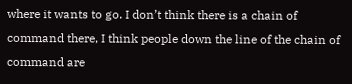where it wants to go. I don’t think there is a chain of command there, I think people down the line of the chain of command are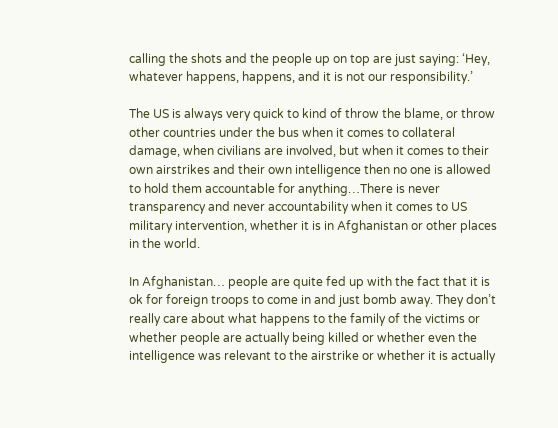calling the shots and the people up on top are just saying: ‘Hey, whatever happens, happens, and it is not our responsibility.’

The US is always very quick to kind of throw the blame, or throw other countries under the bus when it comes to collateral damage, when civilians are involved, but when it comes to their own airstrikes and their own intelligence then no one is allowed to hold them accountable for anything…There is never transparency and never accountability when it comes to US military intervention, whether it is in Afghanistan or other places in the world.

In Afghanistan… people are quite fed up with the fact that it is ok for foreign troops to come in and just bomb away. They don’t really care about what happens to the family of the victims or whether people are actually being killed or whether even the intelligence was relevant to the airstrike or whether it is actually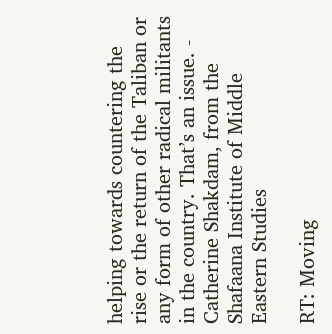helping towards countering the rise or the return of the Taliban or any form of other radical militants in the country. That’s an issue. - Catherine Shakdam, from the Shafaana Institute of Middle Eastern Studies

RT: Moving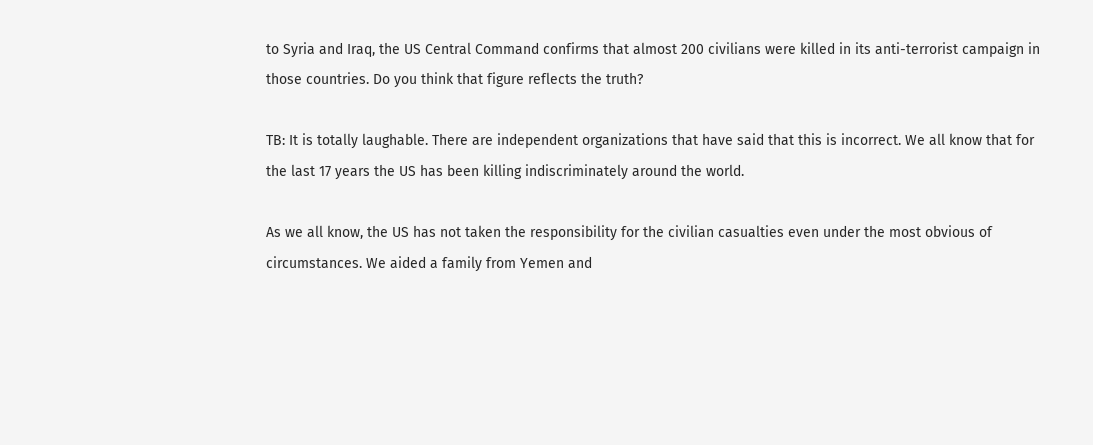to Syria and Iraq, the US Central Command confirms that almost 200 civilians were killed in its anti-terrorist campaign in those countries. Do you think that figure reflects the truth?

TB: It is totally laughable. There are independent organizations that have said that this is incorrect. We all know that for the last 17 years the US has been killing indiscriminately around the world.

As we all know, the US has not taken the responsibility for the civilian casualties even under the most obvious of circumstances. We aided a family from Yemen and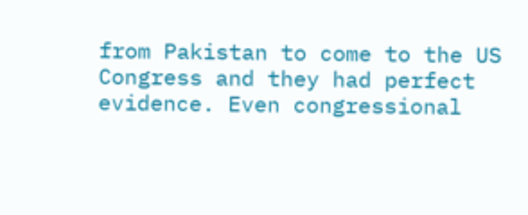from Pakistan to come to the US Congress and they had perfect evidence. Even congressional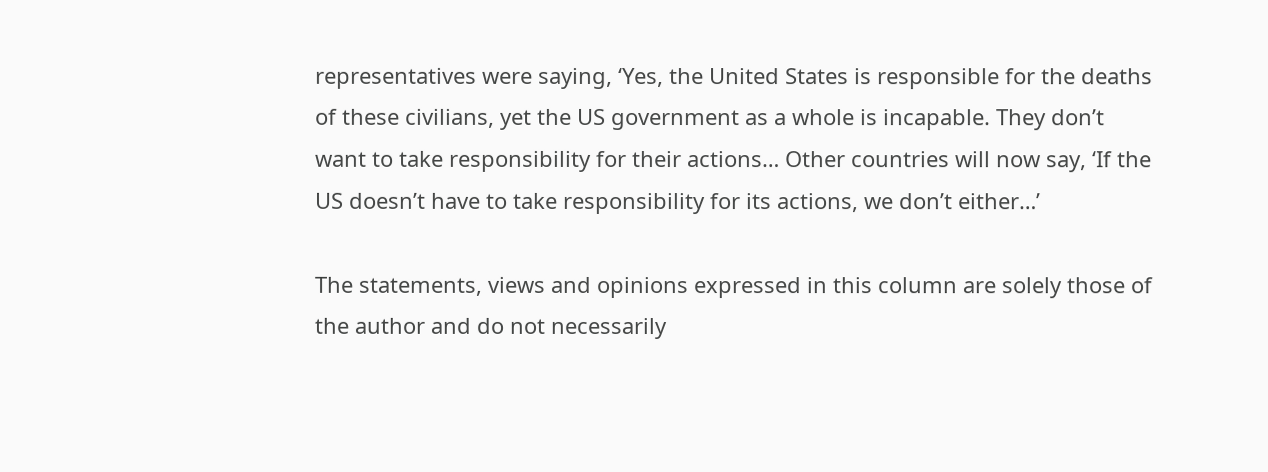representatives were saying, ‘Yes, the United States is responsible for the deaths of these civilians, yet the US government as a whole is incapable. They don’t want to take responsibility for their actions… Other countries will now say, ‘If the US doesn’t have to take responsibility for its actions, we don’t either…’

The statements, views and opinions expressed in this column are solely those of the author and do not necessarily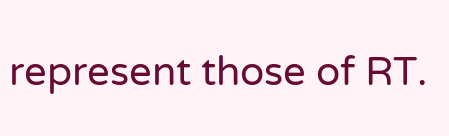represent those of RT.